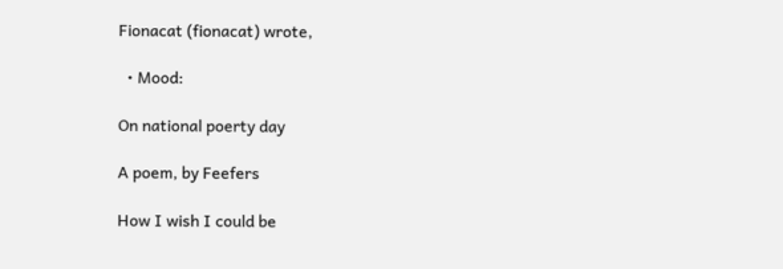Fionacat (fionacat) wrote,

  • Mood:

On national poerty day

A poem, by Feefers

How I wish I could be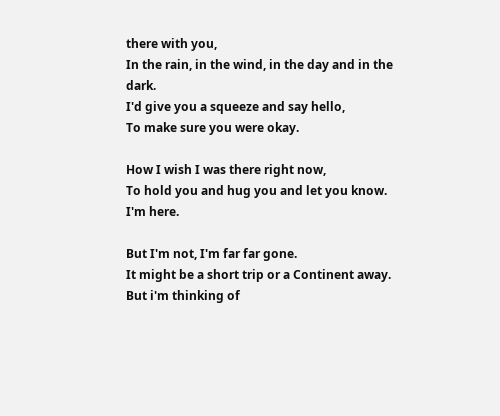there with you,
In the rain, in the wind, in the day and in the dark.
I'd give you a squeeze and say hello,
To make sure you were okay.

How I wish I was there right now,
To hold you and hug you and let you know.
I'm here.

But I'm not, I'm far far gone.
It might be a short trip or a Continent away.
But i'm thinking of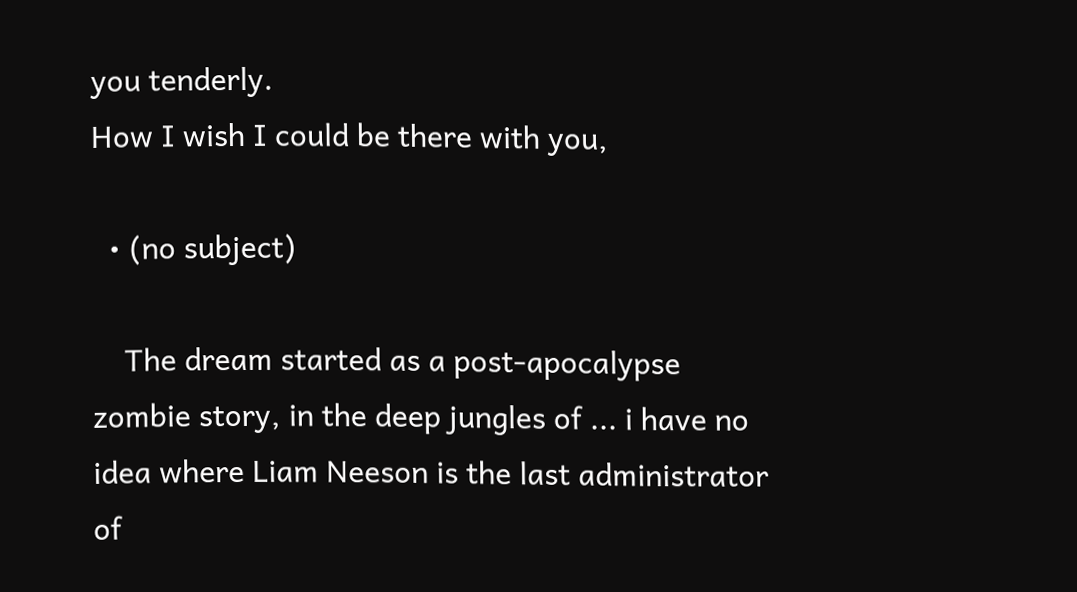you tenderly.
How I wish I could be there with you,

  • (no subject)

    The dream started as a post-apocalypse zombie story, in the deep jungles of ... i have no idea where Liam Neeson is the last administrator of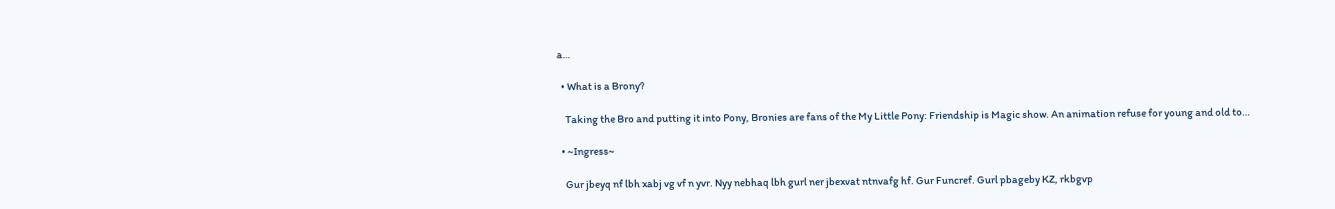a…

  • What is a Brony?

    Taking the Bro and putting it into Pony, Bronies are fans of the My Little Pony: Friendship is Magic show. An animation refuse for young and old to…

  • ~Ingress~

    Gur jbeyq nf lbh xabj vg vf n yvr. Nyy nebhaq lbh gurl ner jbexvat ntnvafg hf. Gur Funcref. Gurl pbageby KZ, rkbgvp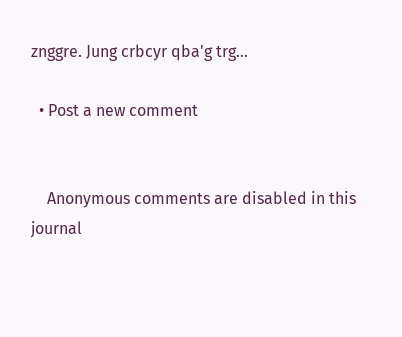znggre. Jung crbcyr qba'g trg…

  • Post a new comment


    Anonymous comments are disabled in this journal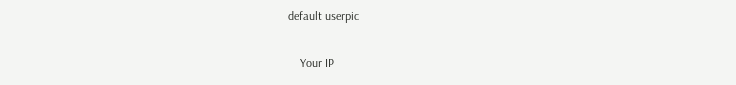default userpic

    Your IP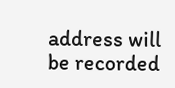address will be recorded